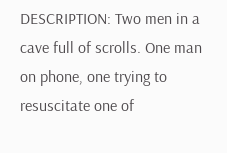DESCRIPTION: Two men in a cave full of scrolls. One man on phone, one trying to resuscitate one of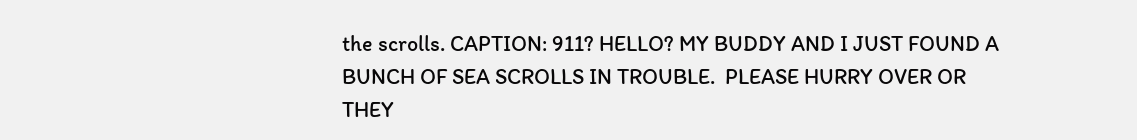the scrolls. CAPTION: 911? HELLO? MY BUDDY AND I JUST FOUND A BUNCH OF SEA SCROLLS IN TROUBLE.  PLEASE HURRY OVER OR THEY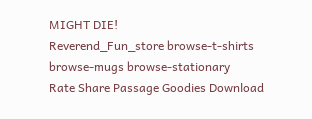MIGHT DIE!
Reverend_Fun_store browse-t-shirts browse-mugs browse-stationary
Rate Share Passage Goodies Download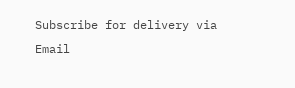Subscribe for delivery via Email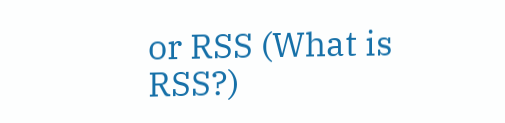or RSS (What is RSS?)